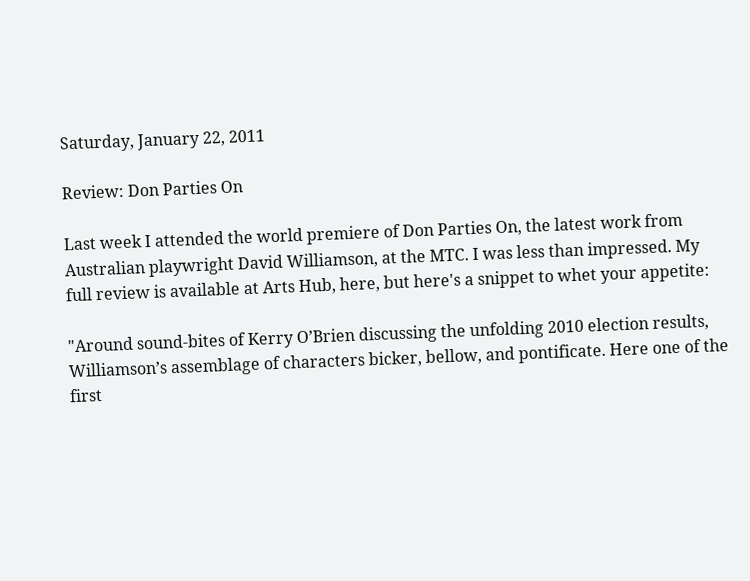Saturday, January 22, 2011

Review: Don Parties On

Last week I attended the world premiere of Don Parties On, the latest work from Australian playwright David Williamson, at the MTC. I was less than impressed. My full review is available at Arts Hub, here, but here's a snippet to whet your appetite:

"Around sound-bites of Kerry O’Brien discussing the unfolding 2010 election results, Williamson’s assemblage of characters bicker, bellow, and pontificate. Here one of the first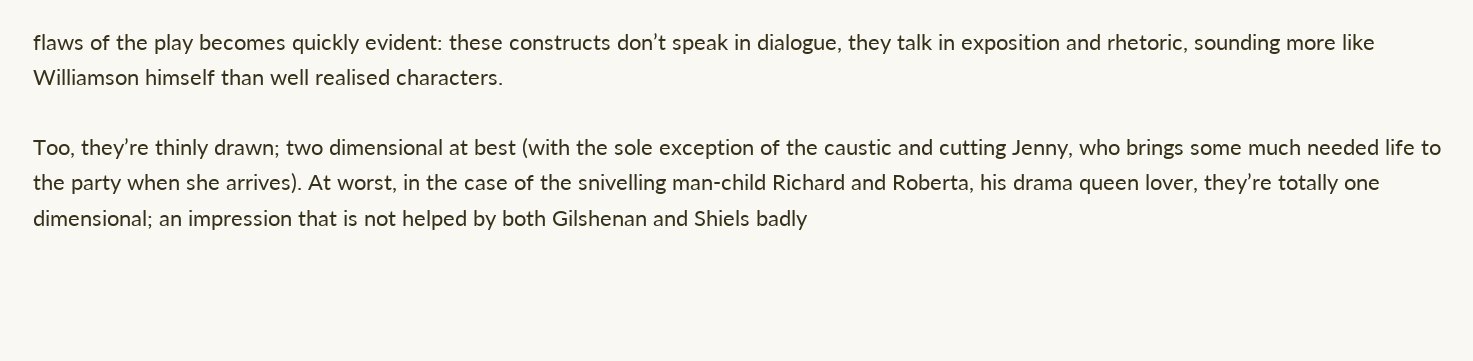flaws of the play becomes quickly evident: these constructs don’t speak in dialogue, they talk in exposition and rhetoric, sounding more like Williamson himself than well realised characters.

Too, they’re thinly drawn; two dimensional at best (with the sole exception of the caustic and cutting Jenny, who brings some much needed life to the party when she arrives). At worst, in the case of the snivelling man-child Richard and Roberta, his drama queen lover, they’re totally one dimensional; an impression that is not helped by both Gilshenan and Shiels badly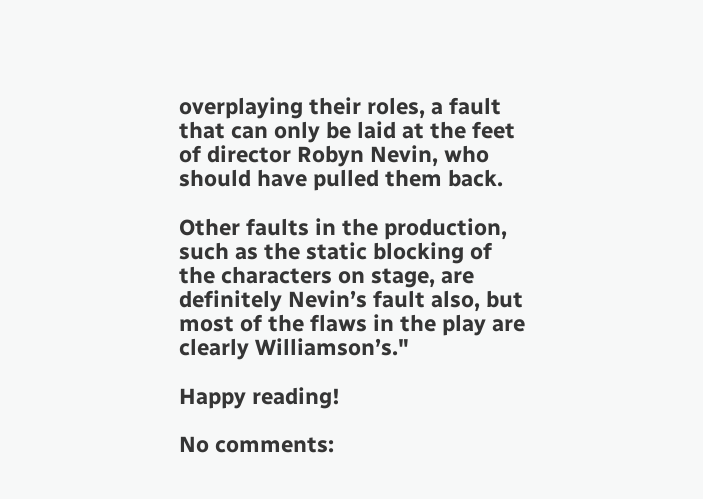overplaying their roles, a fault that can only be laid at the feet of director Robyn Nevin, who should have pulled them back.

Other faults in the production, such as the static blocking of the characters on stage, are definitely Nevin’s fault also, but most of the flaws in the play are clearly Williamson’s."

Happy reading!

No comments: